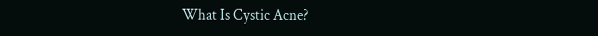What Is Cystic Acne?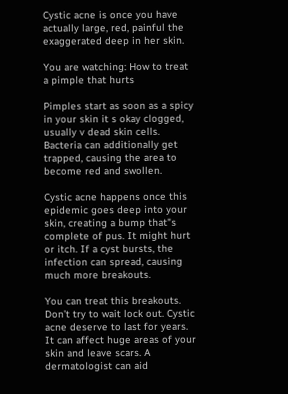Cystic acne is once you have actually large, red, painful the exaggerated deep in her skin.

You are watching: How to treat a pimple that hurts

Pimples start as soon as a spicy in your skin it s okay clogged, usually v dead skin cells. Bacteria can additionally get trapped, causing the area to become red and swollen.

Cystic acne happens once this epidemic goes deep into your skin, creating a bump that"s complete of pus. It might hurt or itch. If a cyst bursts, the infection can spread, causing much more breakouts.

You can treat this breakouts. Don’t try to wait lock out. Cystic acne deserve to last for years. It can affect huge areas of your skin and leave scars. A dermatologist can aid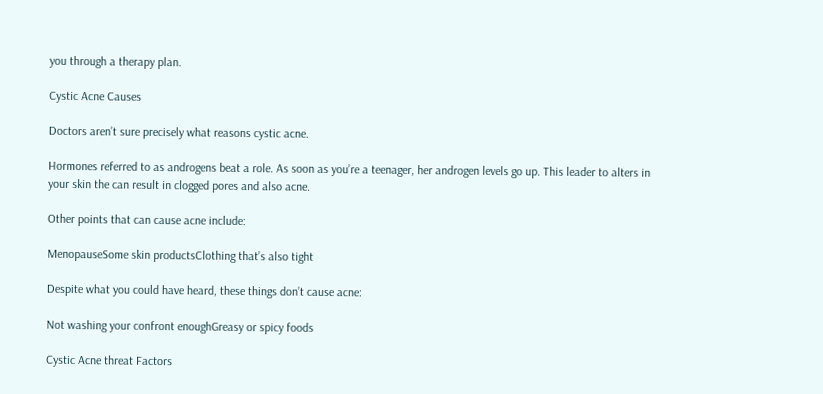you through a therapy plan.

Cystic Acne Causes

Doctors aren’t sure precisely what reasons cystic acne.

Hormones referred to as androgens beat a role. As soon as you’re a teenager, her androgen levels go up. This leader to alters in your skin the can result in clogged pores and also acne.

Other points that can cause acne include:

MenopauseSome skin productsClothing that’s also tight

Despite what you could have heard, these things don’t cause acne:

Not washing your confront enoughGreasy or spicy foods

Cystic Acne threat Factors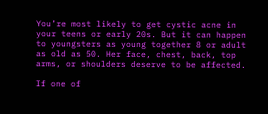You’re most likely to get cystic acne in your teens or early 20s. But it can happen to youngsters as young together 8 or adult as old as 50. Her face, chest, back, top arms, or shoulders deserve to be affected.

If one of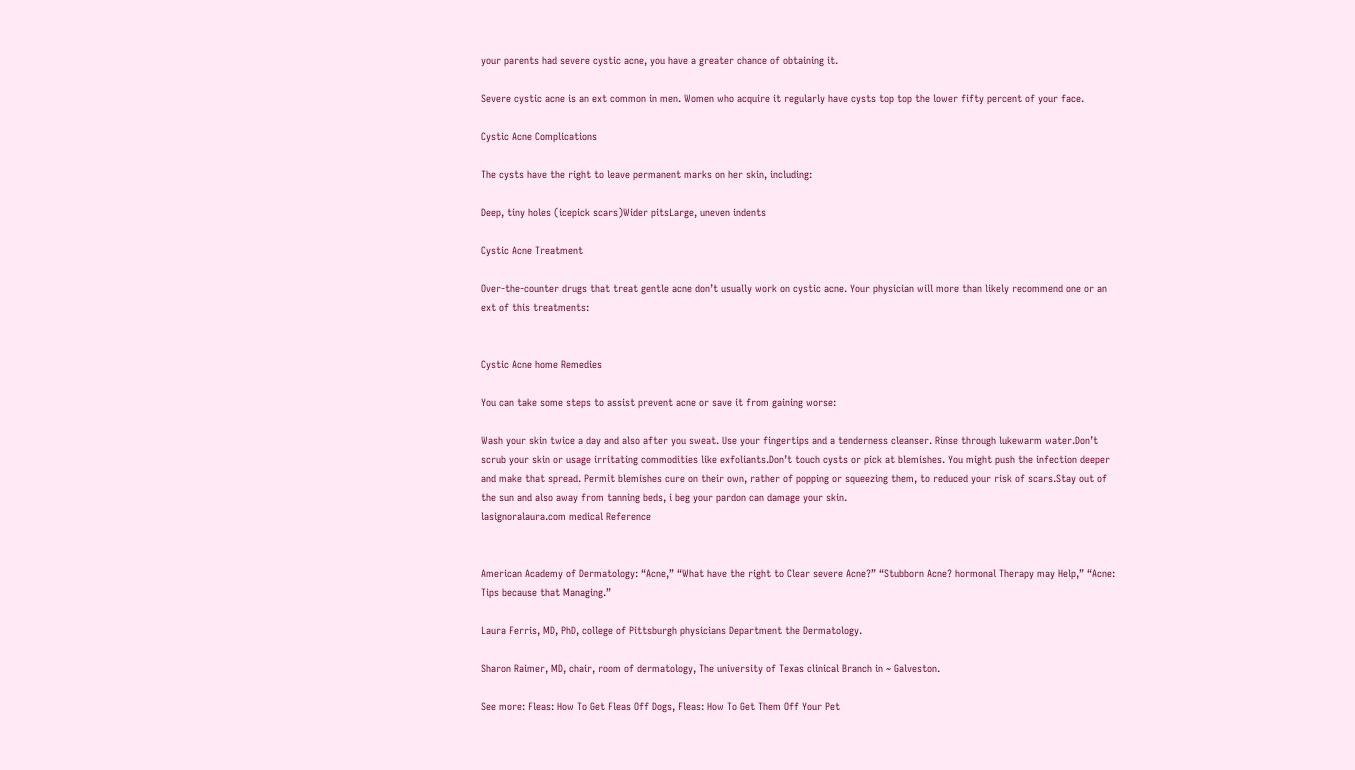your parents had severe cystic acne, you have a greater chance of obtaining it.

Severe cystic acne is an ext common in men. Women who acquire it regularly have cysts top top the lower fifty percent of your face.

Cystic Acne Complications

The cysts have the right to leave permanent marks on her skin, including:

Deep, tiny holes (icepick scars)Wider pitsLarge, uneven indents

Cystic Acne Treatment

Over-the-counter drugs that treat gentle acne don’t usually work on cystic acne. Your physician will more than likely recommend one or an ext of this treatments:


Cystic Acne home Remedies

You can take some steps to assist prevent acne or save it from gaining worse:

Wash your skin twice a day and also after you sweat. Use your fingertips and a tenderness cleanser. Rinse through lukewarm water.Don’t scrub your skin or usage irritating commodities like exfoliants.Don’t touch cysts or pick at blemishes. You might push the infection deeper and make that spread. Permit blemishes cure on their own, rather of popping or squeezing them, to reduced your risk of scars.Stay out of the sun and also away from tanning beds, i beg your pardon can damage your skin.
lasignoralaura.com medical Reference


American Academy of Dermatology: “Acne,” “What have the right to Clear severe Acne?” “Stubborn Acne? hormonal Therapy may Help,” “Acne: Tips because that Managing.”

Laura Ferris, MD, PhD, college of Pittsburgh physicians Department the Dermatology.

Sharon Raimer, MD, chair, room of dermatology, The university of Texas clinical Branch in ~ Galveston.

See more: Fleas: How To Get Fleas Off Dogs, Fleas: How To Get Them Off Your Pet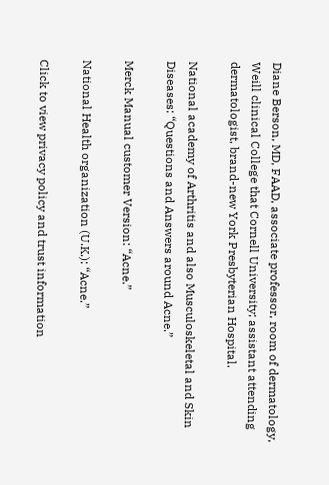Diane Berson, MD, FAAD, associate professor, room of dermatology, Weill clinical College that Cornell University; assistant attending dermatologist, brand-new York Presbyterian Hospital.

National academy of Arthritis and also Musculoskeletal and Skin Diseases: “Questions and Answers around Acne.”

Merck Manual customer Version: “Acne.”

National Health organization (U.K.): “Acne.”

Click to view privacy policy and trust information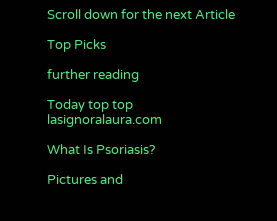Scroll down for the next Article

Top Picks

further reading

Today top top lasignoralaura.com

What Is Psoriasis?

Pictures and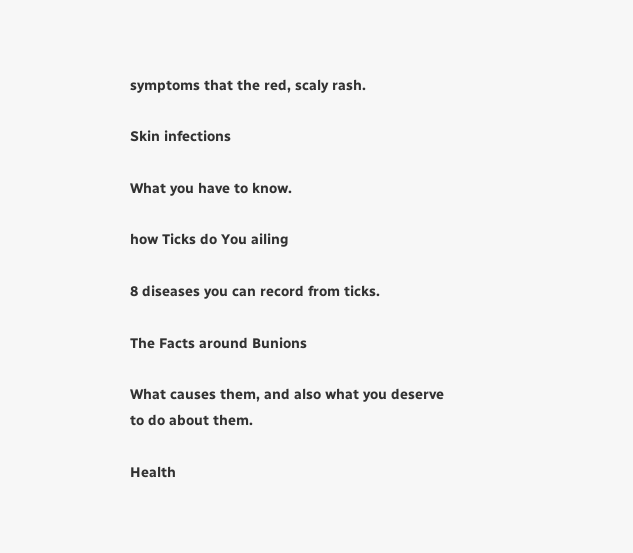symptoms that the red, scaly rash.

Skin infections

What you have to know.

how Ticks do You ailing

8 diseases you can record from ticks.

The Facts around Bunions

What causes them, and also what you deserve to do about them.

Health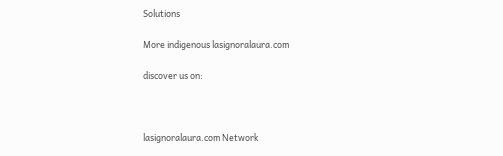Solutions

More indigenous lasignoralaura.com

discover us on:



lasignoralaura.com Network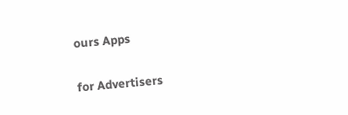ours Apps

for Advertisers